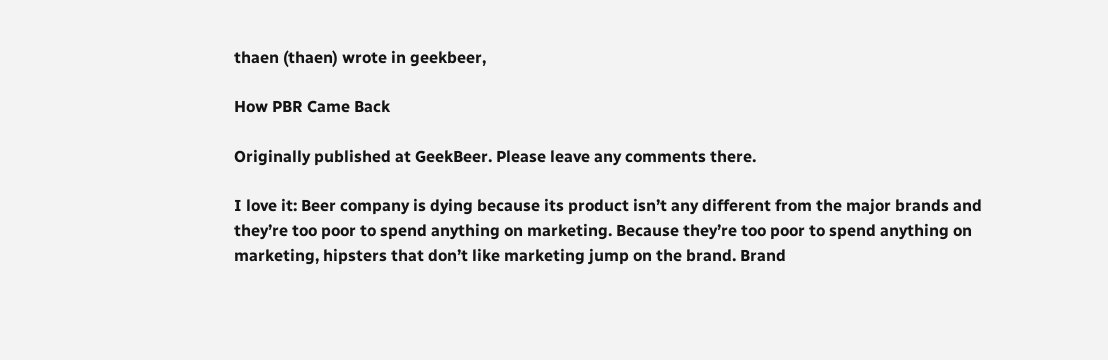thaen (thaen) wrote in geekbeer,

How PBR Came Back

Originally published at GeekBeer. Please leave any comments there.

I love it: Beer company is dying because its product isn’t any different from the major brands and they’re too poor to spend anything on marketing. Because they’re too poor to spend anything on marketing, hipsters that don’t like marketing jump on the brand. Brand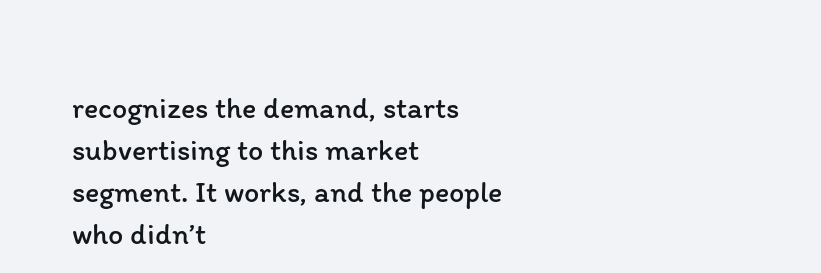recognizes the demand, starts subvertising to this market segment. It works, and the people who didn’t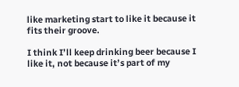like marketing start to like it because it fits their groove.

I think I’ll keep drinking beer because I like it, not because it’s part of my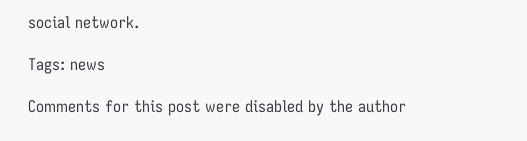social network.

Tags: news

Comments for this post were disabled by the author